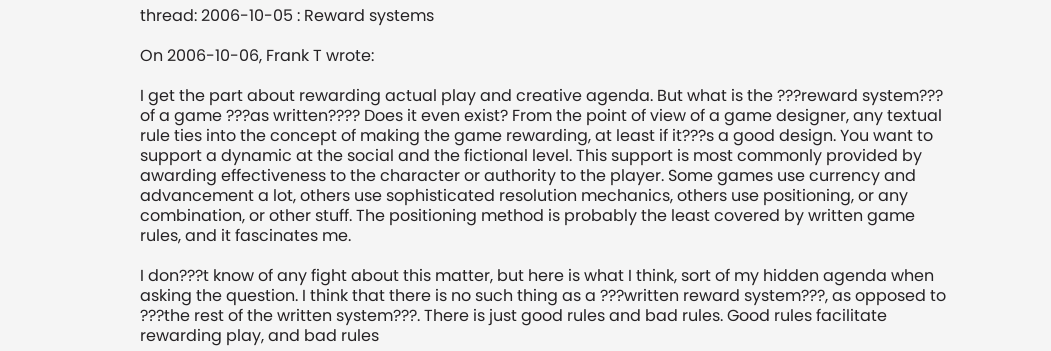thread: 2006-10-05 : Reward systems

On 2006-10-06, Frank T wrote:

I get the part about rewarding actual play and creative agenda. But what is the ???reward system??? of a game ???as written???? Does it even exist? From the point of view of a game designer, any textual rule ties into the concept of making the game rewarding, at least if it???s a good design. You want to support a dynamic at the social and the fictional level. This support is most commonly provided by awarding effectiveness to the character or authority to the player. Some games use currency and advancement a lot, others use sophisticated resolution mechanics, others use positioning, or any combination, or other stuff. The positioning method is probably the least covered by written game rules, and it fascinates me.

I don???t know of any fight about this matter, but here is what I think, sort of my hidden agenda when asking the question. I think that there is no such thing as a ???written reward system???, as opposed to ???the rest of the written system???. There is just good rules and bad rules. Good rules facilitate rewarding play, and bad rules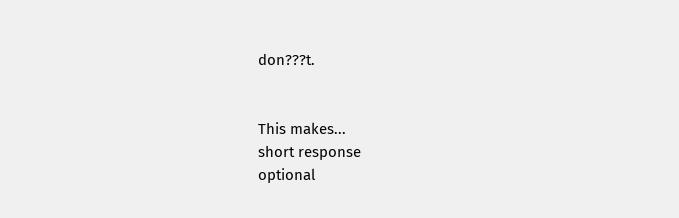don???t.


This makes...
short response
optional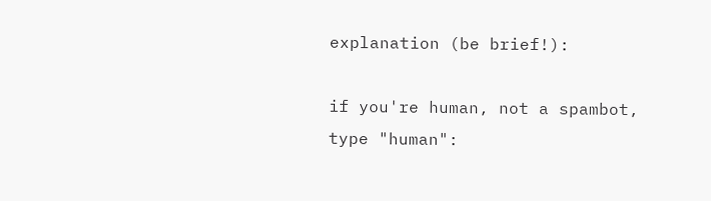explanation (be brief!):

if you're human, not a spambot, type "human":